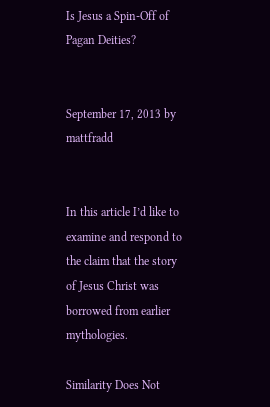Is Jesus a Spin-Off of Pagan Deities?


September 17, 2013 by mattfradd


In this article I’d like to examine and respond to the claim that the story of Jesus Christ was borrowed from earlier mythologies.

Similarity Does Not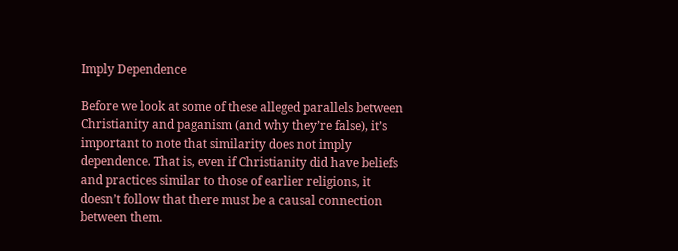Imply Dependence

Before we look at some of these alleged parallels between Christianity and paganism (and why they’re false), it’s important to note that similarity does not imply dependence. That is, even if Christianity did have beliefs and practices similar to those of earlier religions, it doesn’t follow that there must be a causal connection between them.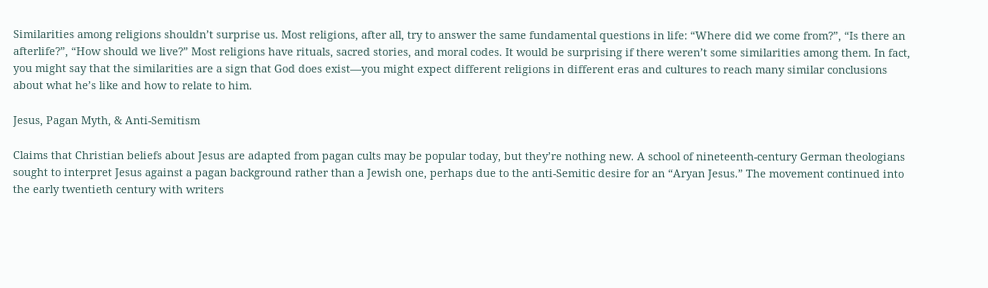Similarities among religions shouldn’t surprise us. Most religions, after all, try to answer the same fundamental questions in life: “Where did we come from?”, “Is there an afterlife?”, “How should we live?” Most religions have rituals, sacred stories, and moral codes. It would be surprising if there weren’t some similarities among them. In fact, you might say that the similarities are a sign that God does exist—you might expect different religions in different eras and cultures to reach many similar conclusions about what he’s like and how to relate to him.

Jesus, Pagan Myth, & Anti-Semitism

Claims that Christian beliefs about Jesus are adapted from pagan cults may be popular today, but they’re nothing new. A school of nineteenth-century German theologians sought to interpret Jesus against a pagan background rather than a Jewish one, perhaps due to the anti-Semitic desire for an “Aryan Jesus.” The movement continued into the early twentieth century with writers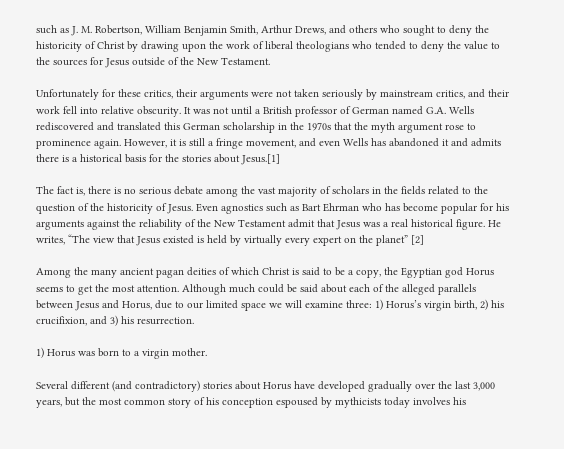such as J. M. Robertson, William Benjamin Smith, Arthur Drews, and others who sought to deny the historicity of Christ by drawing upon the work of liberal theologians who tended to deny the value to the sources for Jesus outside of the New Testament.

Unfortunately for these critics, their arguments were not taken seriously by mainstream critics, and their work fell into relative obscurity. It was not until a British professor of German named G.A. Wells rediscovered and translated this German scholarship in the 1970s that the myth argument rose to prominence again. However, it is still a fringe movement, and even Wells has abandoned it and admits there is a historical basis for the stories about Jesus.[1]

The fact is, there is no serious debate among the vast majority of scholars in the fields related to the question of the historicity of Jesus. Even agnostics such as Bart Ehrman who has become popular for his arguments against the reliability of the New Testament admit that Jesus was a real historical figure. He writes, “The view that Jesus existed is held by virtually every expert on the planet” [2]

Among the many ancient pagan deities of which Christ is said to be a copy, the Egyptian god Horus seems to get the most attention. Although much could be said about each of the alleged parallels between Jesus and Horus, due to our limited space we will examine three: 1) Horus’s virgin birth, 2) his crucifixion, and 3) his resurrection.

1) Horus was born to a virgin mother.

Several different (and contradictory) stories about Horus have developed gradually over the last 3,000 years, but the most common story of his conception espoused by mythicists today involves his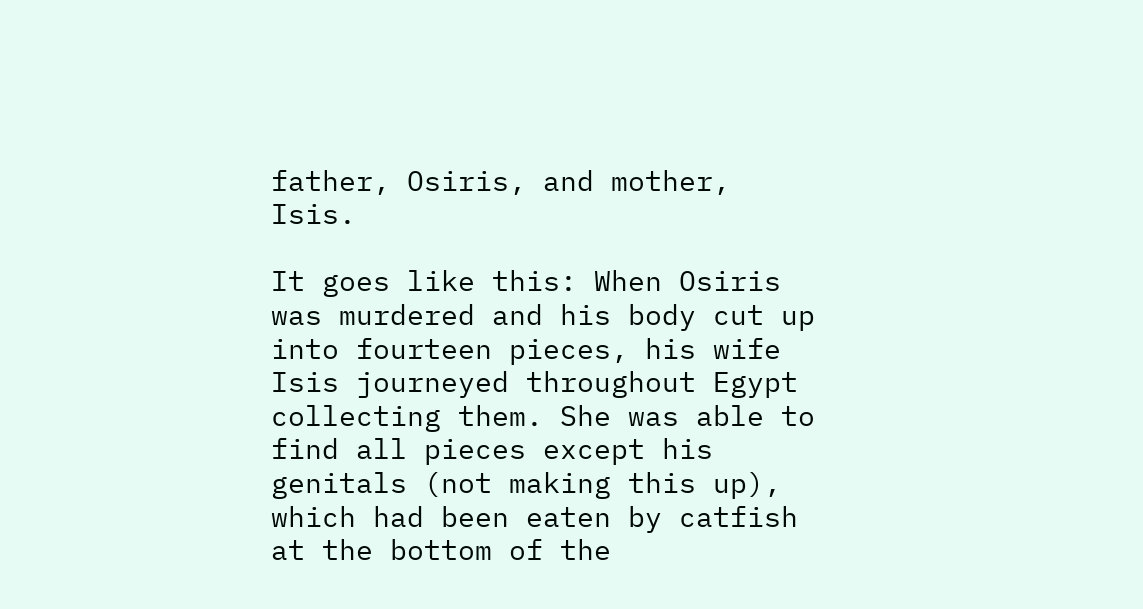father, Osiris, and mother, Isis.

It goes like this: When Osiris was murdered and his body cut up into fourteen pieces, his wife Isis journeyed throughout Egypt collecting them. She was able to find all pieces except his genitals (not making this up), which had been eaten by catfish at the bottom of the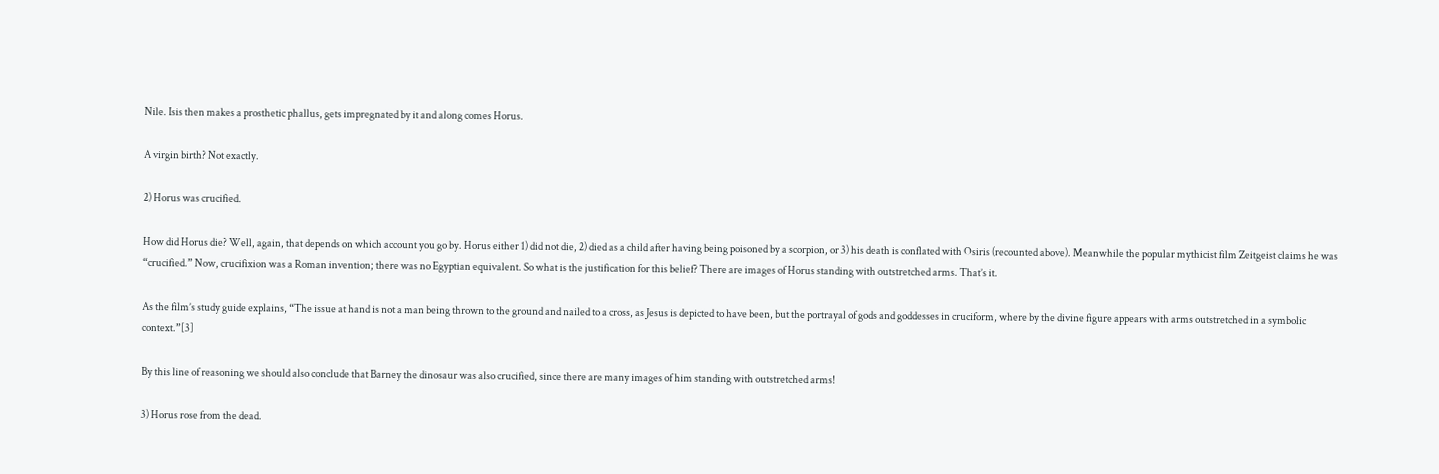Nile. Isis then makes a prosthetic phallus, gets impregnated by it and along comes Horus.

A virgin birth? Not exactly.

2) Horus was crucified.

How did Horus die? Well, again, that depends on which account you go by. Horus either 1) did not die, 2) died as a child after having being poisoned by a scorpion, or 3) his death is conflated with Osiris (recounted above). Meanwhile the popular mythicist film Zeitgeist claims he was “crucified.” Now, crucifixion was a Roman invention; there was no Egyptian equivalent. So what is the justification for this belief? There are images of Horus standing with outstretched arms. That’s it.

As the film’s study guide explains, “The issue at hand is not a man being thrown to the ground and nailed to a cross, as Jesus is depicted to have been, but the portrayal of gods and goddesses in cruciform, where by the divine figure appears with arms outstretched in a symbolic context.”[3]

By this line of reasoning we should also conclude that Barney the dinosaur was also crucified, since there are many images of him standing with outstretched arms!

3) Horus rose from the dead.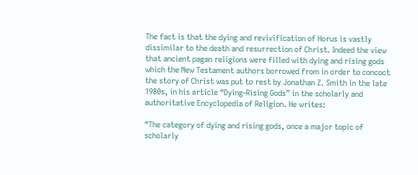The fact is that the dying and revivification of Horus is vastly dissimilar to the death and resurrection of Christ. Indeed the view that ancient pagan religions were filled with dying and rising gods which the New Testament authors borrowed from in order to concoct the story of Christ was put to rest by Jonathan Z. Smith in the late 1980s, in his article “Dying-Rising Gods” in the scholarly and authoritative Encyclopedia of Religion. He writes:

“The category of dying and rising gods, once a major topic of scholarly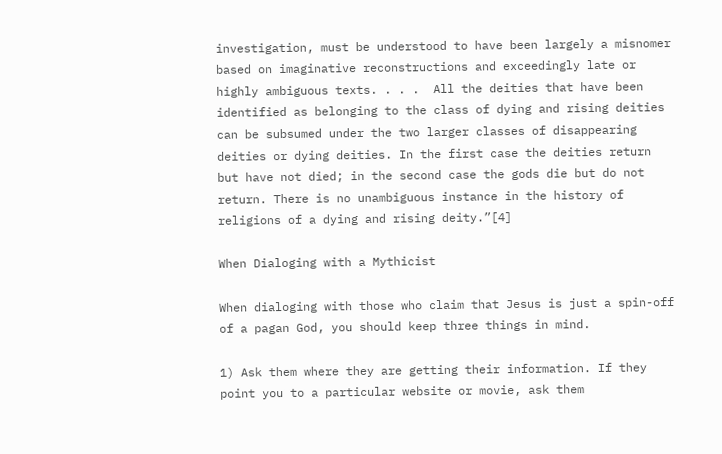investigation, must be understood to have been largely a misnomer based on imaginative reconstructions and exceedingly late or highly ambiguous texts. . . .  All the deities that have been identified as belonging to the class of dying and rising deities can be subsumed under the two larger classes of disappearing deities or dying deities. In the first case the deities return but have not died; in the second case the gods die but do not return. There is no unambiguous instance in the history of religions of a dying and rising deity.”[4]

When Dialoging with a Mythicist

When dialoging with those who claim that Jesus is just a spin-off of a pagan God, you should keep three things in mind.

1) Ask them where they are getting their information. If they point you to a particular website or movie, ask them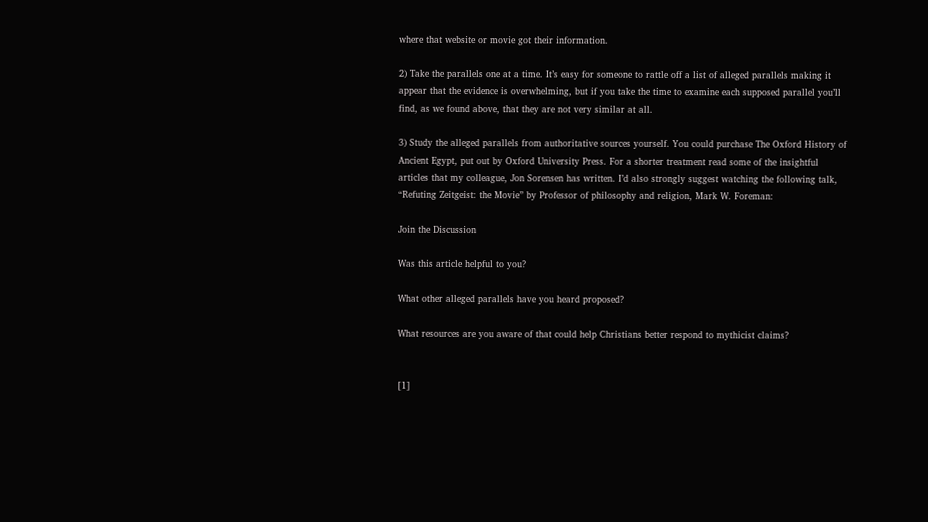where that website or movie got their information.

2) Take the parallels one at a time. It’s easy for someone to rattle off a list of alleged parallels making it appear that the evidence is overwhelming, but if you take the time to examine each supposed parallel you’ll find, as we found above, that they are not very similar at all.

3) Study the alleged parallels from authoritative sources yourself. You could purchase The Oxford History of Ancient Egypt, put out by Oxford University Press. For a shorter treatment read some of the insightful articles that my colleague, Jon Sorensen has written. I’d also strongly suggest watching the following talk, “Refuting Zeitgeist: the Movie” by Professor of philosophy and religion, Mark W. Foreman:

Join the Discussion

Was this article helpful to you?

What other alleged parallels have you heard proposed?

What resources are you aware of that could help Christians better respond to mythicist claims?


[1]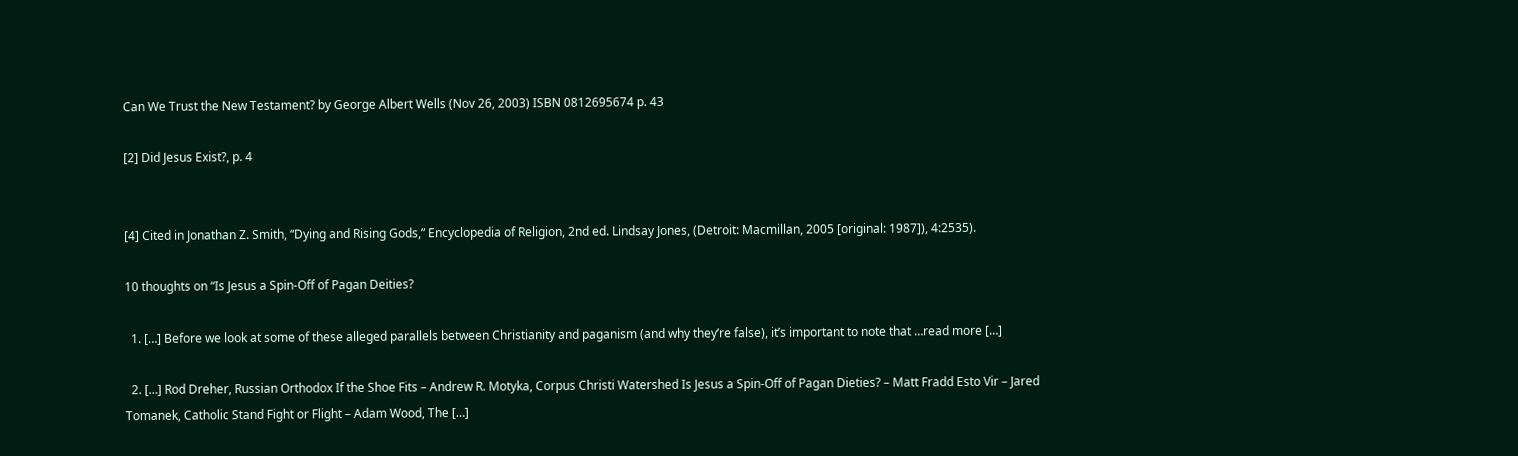Can We Trust the New Testament? by George Albert Wells (Nov 26, 2003) ISBN 0812695674 p. 43

[2] Did Jesus Exist?, p. 4


[4] Cited in Jonathan Z. Smith, “Dying and Rising Gods,” Encyclopedia of Religion, 2nd ed. Lindsay Jones, (Detroit: Macmillan, 2005 [original: 1987]), 4:2535).

10 thoughts on “Is Jesus a Spin-Off of Pagan Deities?

  1. […] Before we look at some of these alleged parallels between Christianity and paganism (and why they’re false), it’s important to note that …read more […]

  2. […] Rod Dreher, Russian Orthodox If the Shoe Fits – Andrew R. Motyka, Corpus Christi Watershed Is Jesus a Spin-Off of Pagan Dieties? – Matt Fradd Esto Vir – Jared Tomanek, Catholic Stand Fight or Flight – Adam Wood, The […]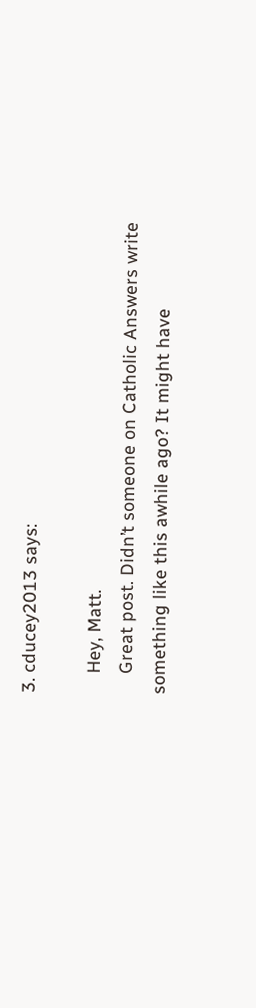3. cducey2013 says:

    Hey, Matt.
    Great post. Didn’t someone on Catholic Answers write something like this awhile ago? It might have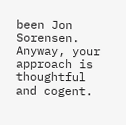been Jon Sorensen. Anyway, your approach is thoughtful and cogent.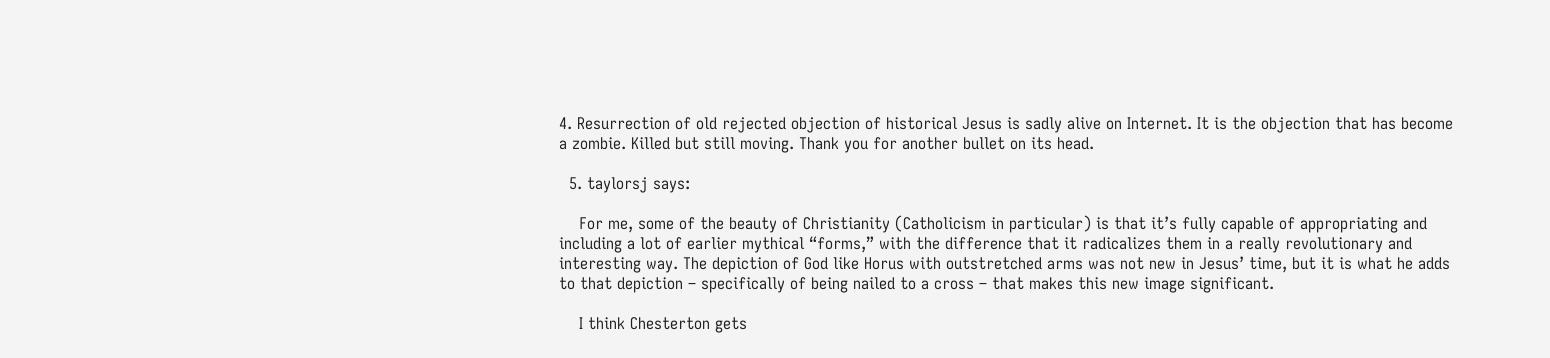4. Resurrection of old rejected objection of historical Jesus is sadly alive on Internet. It is the objection that has become a zombie. Killed but still moving. Thank you for another bullet on its head.

  5. taylorsj says:

    For me, some of the beauty of Christianity (Catholicism in particular) is that it’s fully capable of appropriating and including a lot of earlier mythical “forms,” with the difference that it radicalizes them in a really revolutionary and interesting way. The depiction of God like Horus with outstretched arms was not new in Jesus’ time, but it is what he adds to that depiction – specifically of being nailed to a cross – that makes this new image significant.

    I think Chesterton gets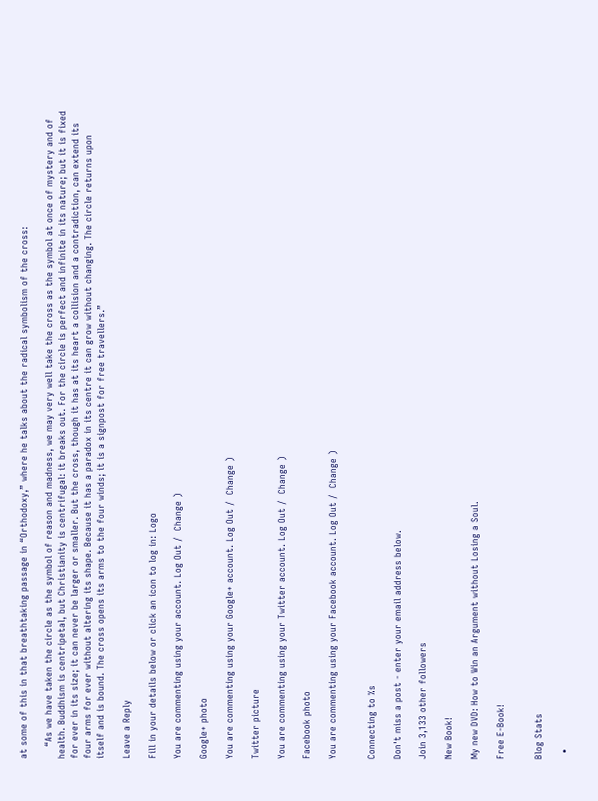at some of this in that breathtaking passage in “Orthodoxy,” where he talks about the radical symbolism of the cross:

    “As we have taken the circle as the symbol of reason and madness, we may very well take the cross as the symbol at once of mystery and of health. Buddhism is centripetal, but Christianity is centrifugal: it breaks out. For the circle is perfect and infinite in its nature; but it is fixed for ever in its size; it can never be larger or smaller. But the cross, though it has at its heart a collision and a contradiction, can extend its four arms for ever without altering its shape. Because it has a paradox in its centre it can grow without changing. The circle returns upon itself and is bound. The cross opens its arms to the four winds; it is a signpost for free travellers.”

Leave a Reply

Fill in your details below or click an icon to log in: Logo

You are commenting using your account. Log Out /  Change )

Google+ photo

You are commenting using your Google+ account. Log Out /  Change )

Twitter picture

You are commenting using your Twitter account. Log Out /  Change )

Facebook photo

You are commenting using your Facebook account. Log Out /  Change )


Connecting to %s

Don't miss a post - enter your email address below.

Join 3,133 other followers

New Book!

My new DVD: How to Win an Argument without Losing a Soul.

Free E-Book!


Blog Stats

  •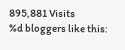895,881 Visits
%d bloggers like this: